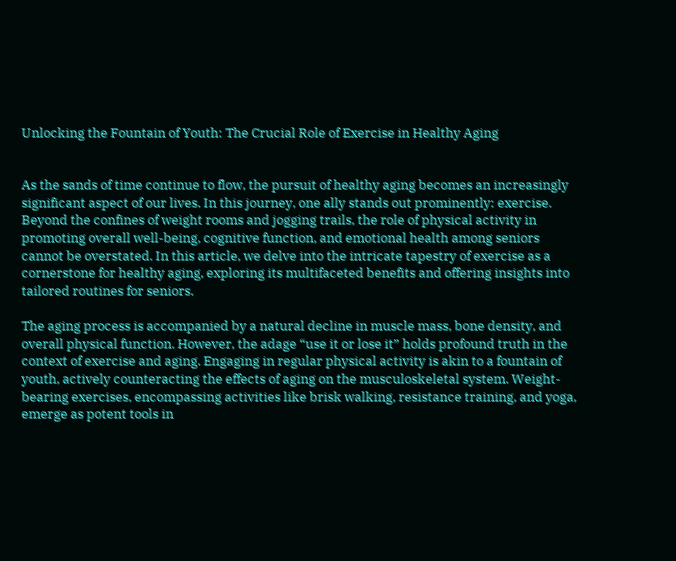Unlocking the Fountain of Youth: The Crucial Role of Exercise in Healthy Aging


As the sands of time continue to flow, the pursuit of healthy aging becomes an increasingly significant aspect of our lives. In this journey, one ally stands out prominently: exercise. Beyond the confines of weight rooms and jogging trails, the role of physical activity in promoting overall well-being, cognitive function, and emotional health among seniors cannot be overstated. In this article, we delve into the intricate tapestry of exercise as a cornerstone for healthy aging, exploring its multifaceted benefits and offering insights into tailored routines for seniors.

The aging process is accompanied by a natural decline in muscle mass, bone density, and overall physical function. However, the adage “use it or lose it” holds profound truth in the context of exercise and aging. Engaging in regular physical activity is akin to a fountain of youth, actively counteracting the effects of aging on the musculoskeletal system. Weight-bearing exercises, encompassing activities like brisk walking, resistance training, and yoga, emerge as potent tools in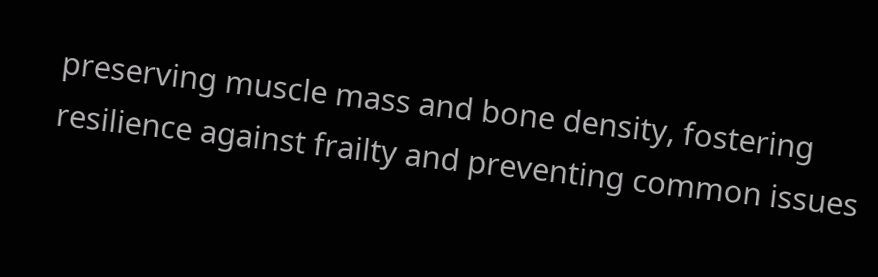preserving muscle mass and bone density, fostering resilience against frailty and preventing common issues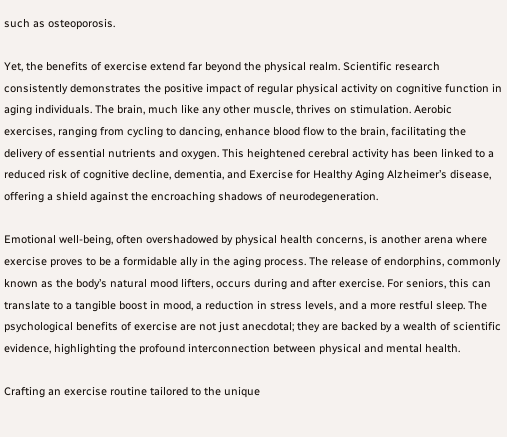such as osteoporosis.

Yet, the benefits of exercise extend far beyond the physical realm. Scientific research consistently demonstrates the positive impact of regular physical activity on cognitive function in aging individuals. The brain, much like any other muscle, thrives on stimulation. Aerobic exercises, ranging from cycling to dancing, enhance blood flow to the brain, facilitating the delivery of essential nutrients and oxygen. This heightened cerebral activity has been linked to a reduced risk of cognitive decline, dementia, and Exercise for Healthy Aging Alzheimer’s disease, offering a shield against the encroaching shadows of neurodegeneration.

Emotional well-being, often overshadowed by physical health concerns, is another arena where exercise proves to be a formidable ally in the aging process. The release of endorphins, commonly known as the body’s natural mood lifters, occurs during and after exercise. For seniors, this can translate to a tangible boost in mood, a reduction in stress levels, and a more restful sleep. The psychological benefits of exercise are not just anecdotal; they are backed by a wealth of scientific evidence, highlighting the profound interconnection between physical and mental health.

Crafting an exercise routine tailored to the unique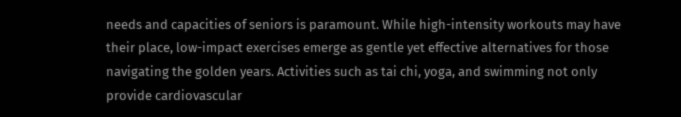needs and capacities of seniors is paramount. While high-intensity workouts may have their place, low-impact exercises emerge as gentle yet effective alternatives for those navigating the golden years. Activities such as tai chi, yoga, and swimming not only provide cardiovascular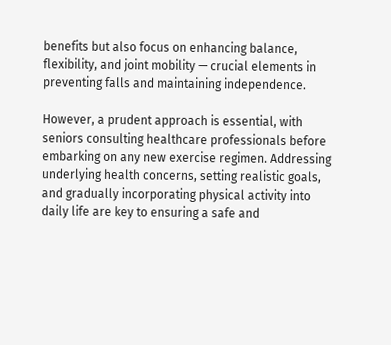benefits but also focus on enhancing balance, flexibility, and joint mobility — crucial elements in preventing falls and maintaining independence.

However, a prudent approach is essential, with seniors consulting healthcare professionals before embarking on any new exercise regimen. Addressing underlying health concerns, setting realistic goals, and gradually incorporating physical activity into daily life are key to ensuring a safe and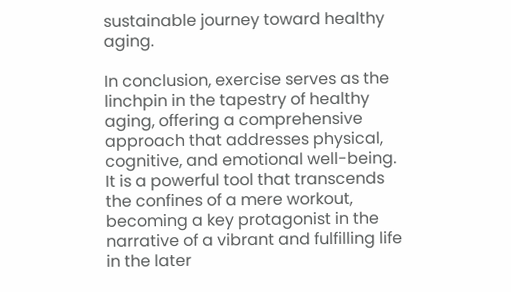sustainable journey toward healthy aging.

In conclusion, exercise serves as the linchpin in the tapestry of healthy aging, offering a comprehensive approach that addresses physical, cognitive, and emotional well-being. It is a powerful tool that transcends the confines of a mere workout, becoming a key protagonist in the narrative of a vibrant and fulfilling life in the later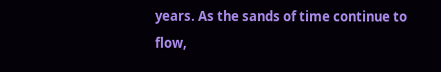years. As the sands of time continue to flow,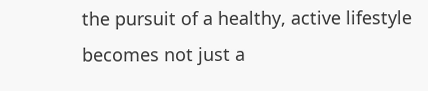the pursuit of a healthy, active lifestyle becomes not just a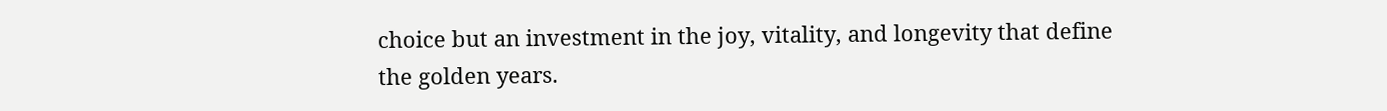choice but an investment in the joy, vitality, and longevity that define the golden years.